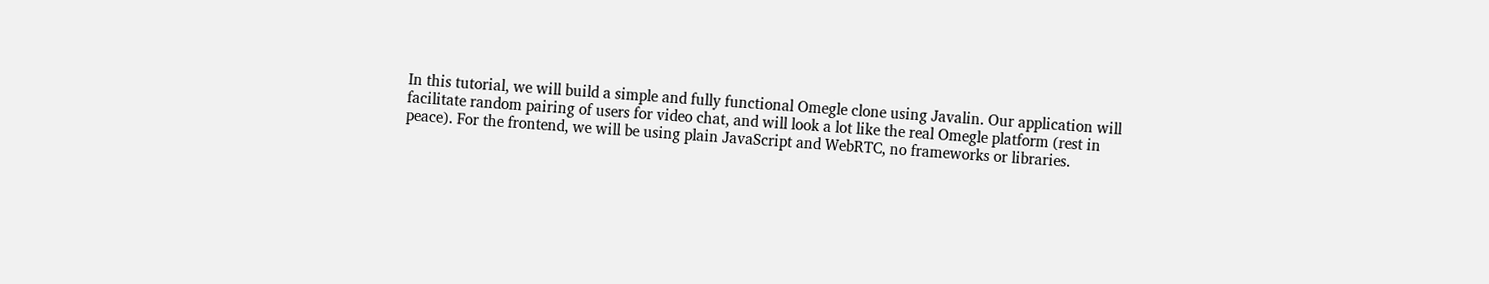In this tutorial, we will build a simple and fully functional Omegle clone using Javalin. Our application will facilitate random pairing of users for video chat, and will look a lot like the real Omegle platform (rest in peace). For the frontend, we will be using plain JavaScript and WebRTC, no frameworks or libraries.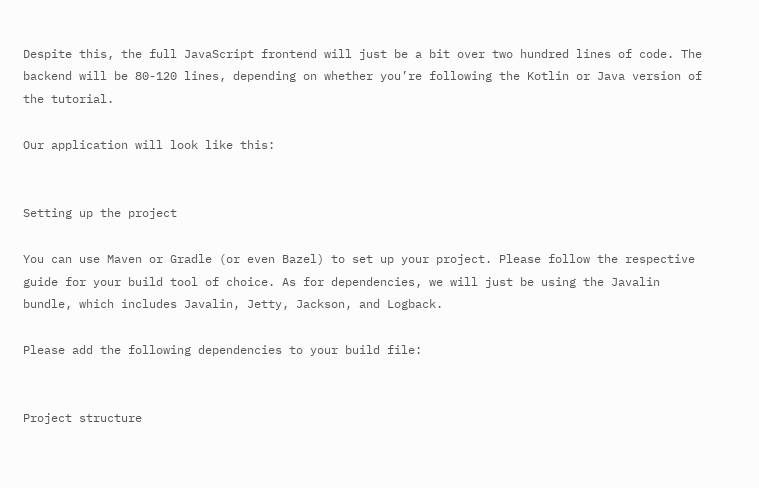Despite this, the full JavaScript frontend will just be a bit over two hundred lines of code. The backend will be 80-120 lines, depending on whether you’re following the Kotlin or Java version of the tutorial.

Our application will look like this:


Setting up the project

You can use Maven or Gradle (or even Bazel) to set up your project. Please follow the respective guide for your build tool of choice. As for dependencies, we will just be using the Javalin bundle, which includes Javalin, Jetty, Jackson, and Logback.

Please add the following dependencies to your build file:


Project structure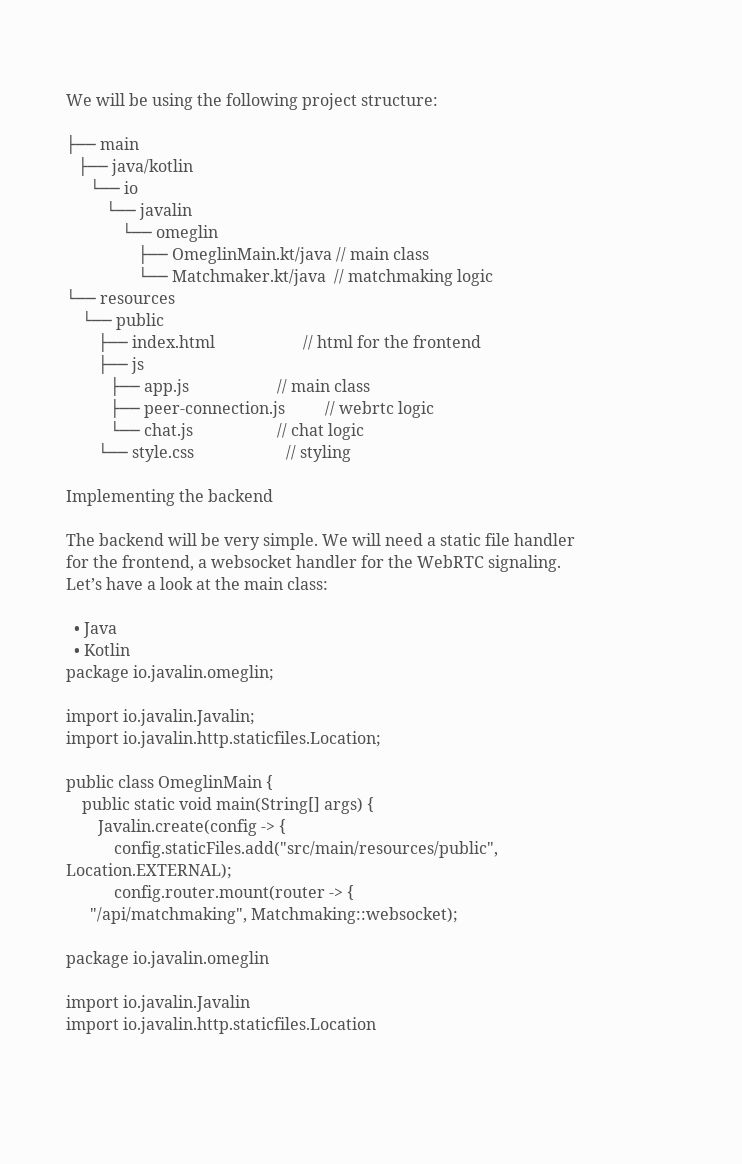We will be using the following project structure:

├── main
   ├── java/kotlin
      └── io
          └── javalin
              └── omeglin
                  ├── OmeglinMain.kt/java // main class
                  └── Matchmaker.kt/java  // matchmaking logic
└── resources
    └── public
        ├── index.html                      // html for the frontend
        ├── js
           ├── app.js                      // main class
           ├── peer-connection.js          // webrtc logic
           └── chat.js                     // chat logic
        └── style.css                       // styling

Implementing the backend

The backend will be very simple. We will need a static file handler for the frontend, a websocket handler for the WebRTC signaling. Let’s have a look at the main class:

  • Java
  • Kotlin
package io.javalin.omeglin;

import io.javalin.Javalin;
import io.javalin.http.staticfiles.Location;

public class OmeglinMain {
    public static void main(String[] args) {
        Javalin.create(config -> {
            config.staticFiles.add("src/main/resources/public", Location.EXTERNAL);
            config.router.mount(router -> {
      "/api/matchmaking", Matchmaking::websocket);

package io.javalin.omeglin

import io.javalin.Javalin
import io.javalin.http.staticfiles.Location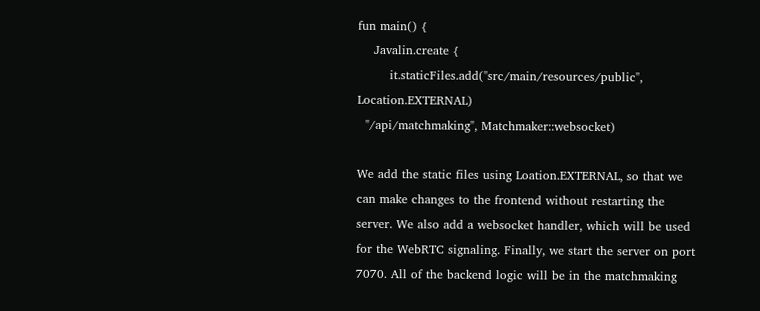fun main() {
    Javalin.create {
        it.staticFiles.add("src/main/resources/public", Location.EXTERNAL)
  "/api/matchmaking", Matchmaker::websocket)

We add the static files using Loation.EXTERNAL, so that we can make changes to the frontend without restarting the server. We also add a websocket handler, which will be used for the WebRTC signaling. Finally, we start the server on port 7070. All of the backend logic will be in the matchmaking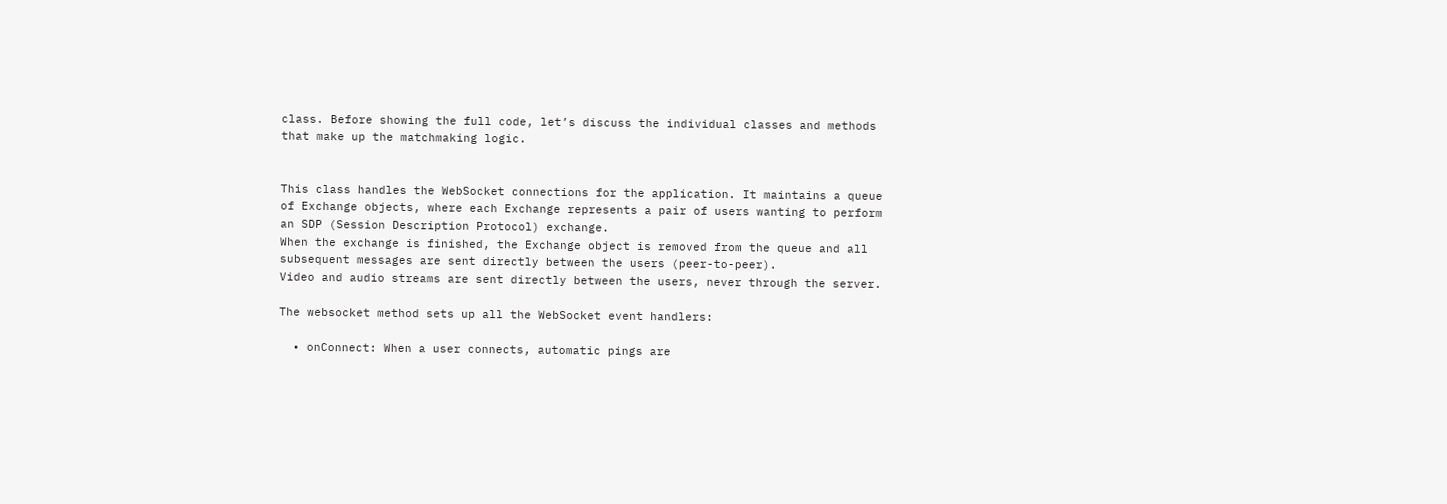class. Before showing the full code, let’s discuss the individual classes and methods that make up the matchmaking logic.


This class handles the WebSocket connections for the application. It maintains a queue of Exchange objects, where each Exchange represents a pair of users wanting to perform an SDP (Session Description Protocol) exchange.
When the exchange is finished, the Exchange object is removed from the queue and all subsequent messages are sent directly between the users (peer-to-peer).
Video and audio streams are sent directly between the users, never through the server.

The websocket method sets up all the WebSocket event handlers:

  • onConnect: When a user connects, automatic pings are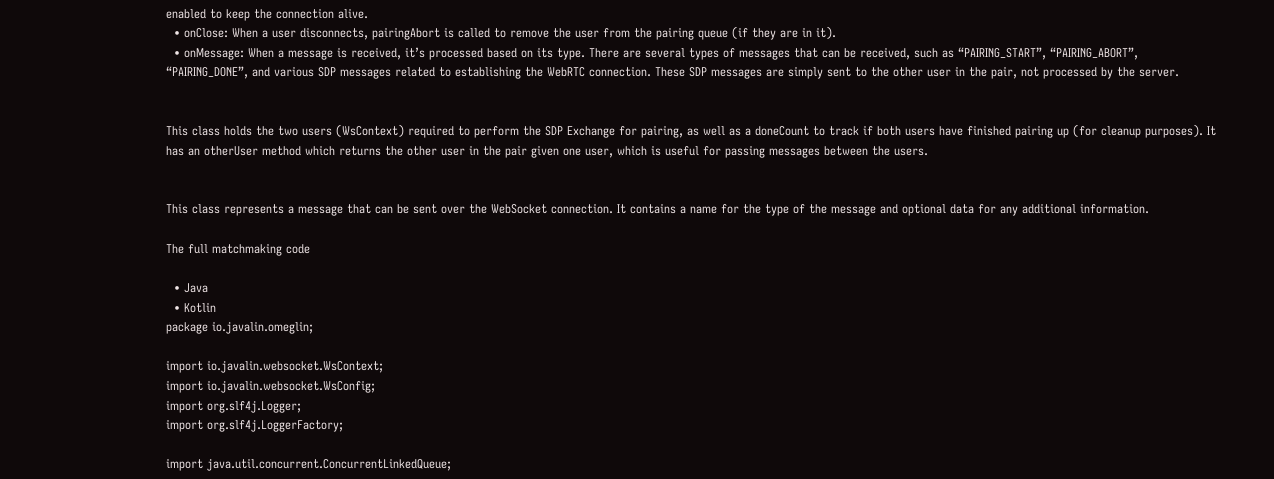enabled to keep the connection alive.
  • onClose: When a user disconnects, pairingAbort is called to remove the user from the pairing queue (if they are in it).
  • onMessage: When a message is received, it’s processed based on its type. There are several types of messages that can be received, such as “PAIRING_START”, “PAIRING_ABORT”, “PAIRING_DONE”, and various SDP messages related to establishing the WebRTC connection. These SDP messages are simply sent to the other user in the pair, not processed by the server.


This class holds the two users (WsContext) required to perform the SDP Exchange for pairing, as well as a doneCount to track if both users have finished pairing up (for cleanup purposes). It has an otherUser method which returns the other user in the pair given one user, which is useful for passing messages between the users.


This class represents a message that can be sent over the WebSocket connection. It contains a name for the type of the message and optional data for any additional information.

The full matchmaking code

  • Java
  • Kotlin
package io.javalin.omeglin;

import io.javalin.websocket.WsContext;
import io.javalin.websocket.WsConfig;
import org.slf4j.Logger;
import org.slf4j.LoggerFactory;

import java.util.concurrent.ConcurrentLinkedQueue;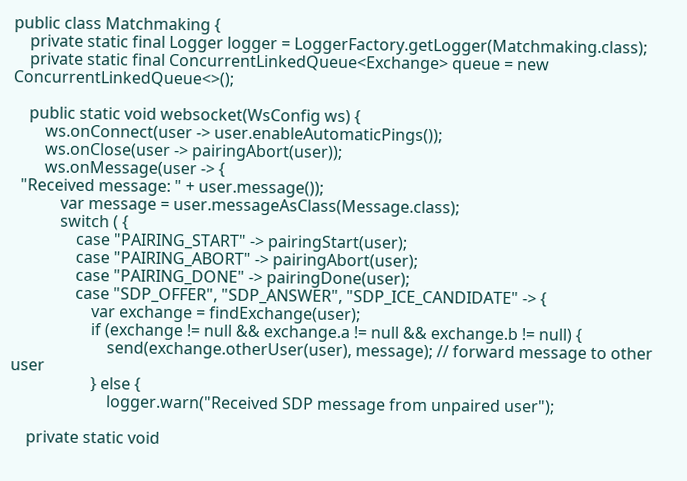public class Matchmaking {
    private static final Logger logger = LoggerFactory.getLogger(Matchmaking.class);
    private static final ConcurrentLinkedQueue<Exchange> queue = new ConcurrentLinkedQueue<>();

    public static void websocket(WsConfig ws) {
        ws.onConnect(user -> user.enableAutomaticPings());
        ws.onClose(user -> pairingAbort(user));
        ws.onMessage(user -> {
  "Received message: " + user.message());
            var message = user.messageAsClass(Message.class);
            switch ( {
                case "PAIRING_START" -> pairingStart(user);
                case "PAIRING_ABORT" -> pairingAbort(user);
                case "PAIRING_DONE" -> pairingDone(user);
                case "SDP_OFFER", "SDP_ANSWER", "SDP_ICE_CANDIDATE" -> {
                    var exchange = findExchange(user);
                    if (exchange != null && exchange.a != null && exchange.b != null) {
                        send(exchange.otherUser(user), message); // forward message to other user
                    } else {
                        logger.warn("Received SDP message from unpaired user");

    private static void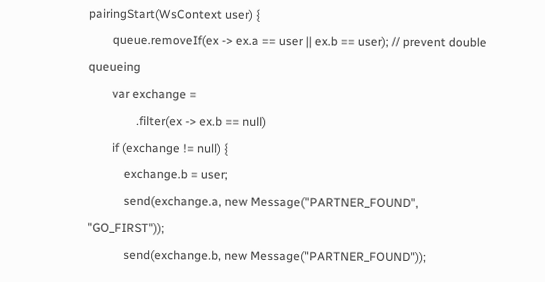pairingStart(WsContext user) {
        queue.removeIf(ex -> ex.a == user || ex.b == user); // prevent double queueing
        var exchange =
                .filter(ex -> ex.b == null)
        if (exchange != null) {
            exchange.b = user;
            send(exchange.a, new Message("PARTNER_FOUND", "GO_FIRST"));
            send(exchange.b, new Message("PARTNER_FOUND"));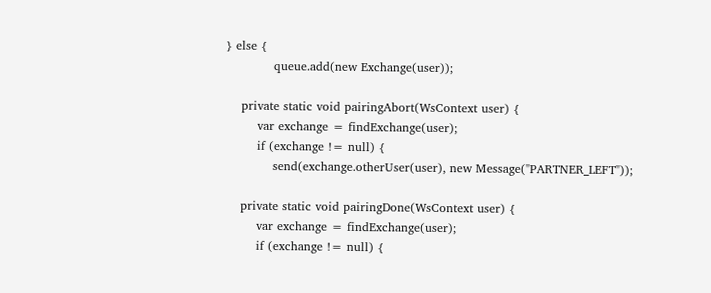} else {
            queue.add(new Exchange(user));

    private static void pairingAbort(WsContext user) {
        var exchange = findExchange(user);
        if (exchange != null) {
            send(exchange.otherUser(user), new Message("PARTNER_LEFT"));

    private static void pairingDone(WsContext user) {
        var exchange = findExchange(user);
        if (exchange != null) {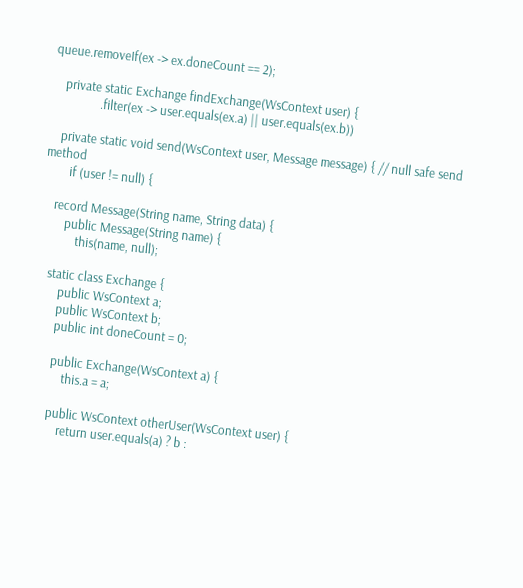queue.removeIf(ex -> ex.doneCount == 2);

    private static Exchange findExchange(WsContext user) {
                .filter(ex -> user.equals(ex.a) || user.equals(ex.b))

    private static void send(WsContext user, Message message) { // null safe send method
        if (user != null) {

    record Message(String name, String data) {
        public Message(String name) {
            this(name, null);

    static class Exchange {
        public WsContext a;
        public WsContext b;
        public int doneCount = 0;

        public Exchange(WsContext a) {
            this.a = a;

        public WsContext otherUser(WsContext user) {
            return user.equals(a) ? b :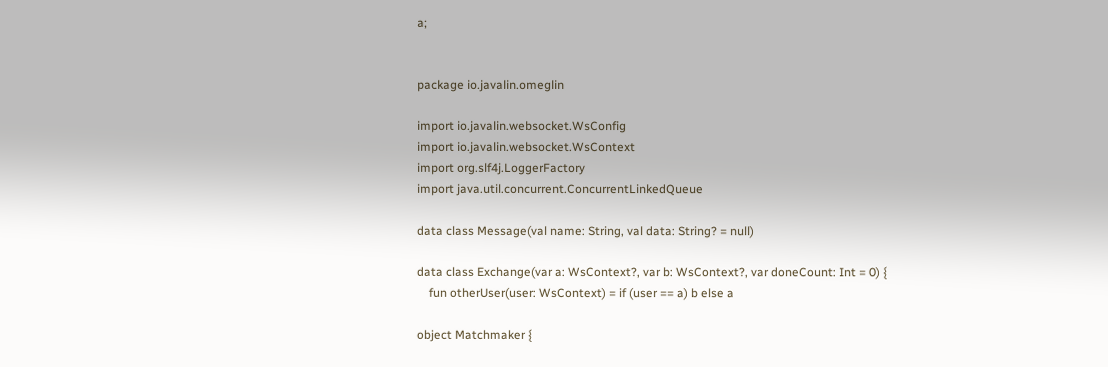a;


package io.javalin.omeglin

import io.javalin.websocket.WsConfig
import io.javalin.websocket.WsContext
import org.slf4j.LoggerFactory
import java.util.concurrent.ConcurrentLinkedQueue

data class Message(val name: String, val data: String? = null)

data class Exchange(var a: WsContext?, var b: WsContext?, var doneCount: Int = 0) {
    fun otherUser(user: WsContext) = if (user == a) b else a

object Matchmaker {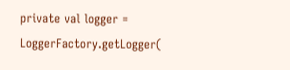private val logger = LoggerFactory.getLogger(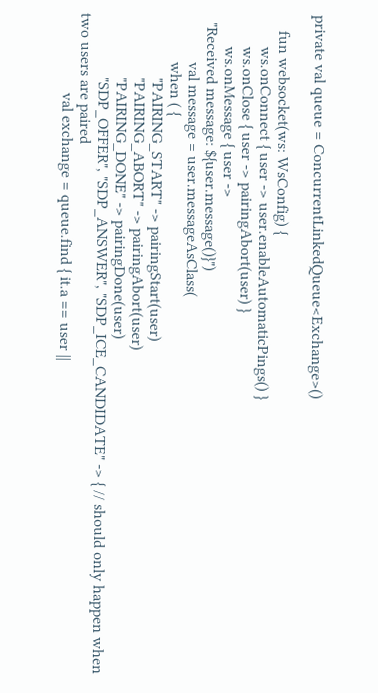private val queue = ConcurrentLinkedQueue<Exchange>()

    fun websocket(ws: WsConfig) {
        ws.onConnect { user -> user.enableAutomaticPings() }
        ws.onClose { user -> pairingAbort(user) }
        ws.onMessage { user ->
  "Received message: ${user.message()}")
            val message = user.messageAsClass(
            when ( {
                "PAIRING_START" -> pairingStart(user)
                "PAIRING_ABORT" -> pairingAbort(user)
                "PAIRING_DONE" -> pairingDone(user)
                "SDP_OFFER", "SDP_ANSWER", "SDP_ICE_CANDIDATE" -> { // should only happen when two users are paired
                    val exchange = queue.find { it.a == user ||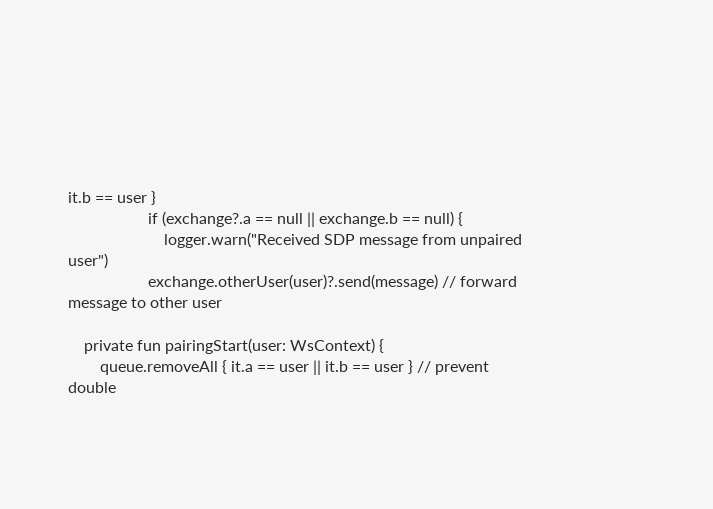it.b == user }
                    if (exchange?.a == null || exchange.b == null) {
                        logger.warn("Received SDP message from unpaired user")
                    exchange.otherUser(user)?.send(message) // forward message to other user

    private fun pairingStart(user: WsContext) {
        queue.removeAll { it.a == user || it.b == user } // prevent double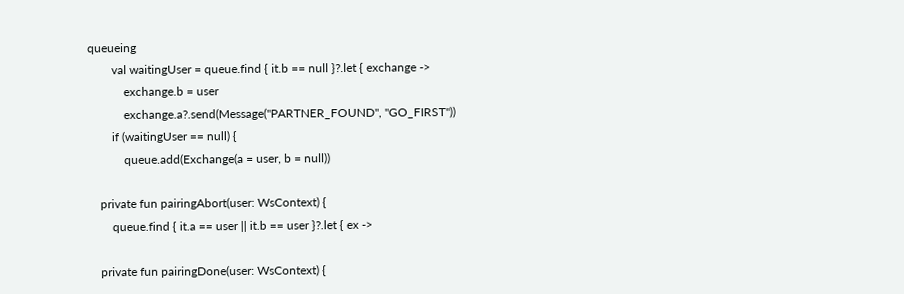queueing
        val waitingUser = queue.find { it.b == null }?.let { exchange ->
            exchange.b = user
            exchange.a?.send(Message("PARTNER_FOUND", "GO_FIRST"))
        if (waitingUser == null) {
            queue.add(Exchange(a = user, b = null))

    private fun pairingAbort(user: WsContext) {
        queue.find { it.a == user || it.b == user }?.let { ex ->

    private fun pairingDone(user: WsContext) {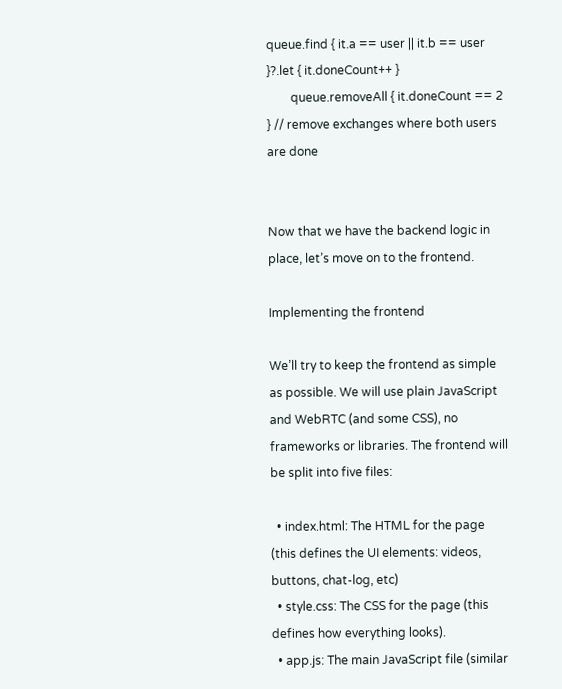queue.find { it.a == user || it.b == user }?.let { it.doneCount++ }
        queue.removeAll { it.doneCount == 2 } // remove exchanges where both users are done


Now that we have the backend logic in place, let’s move on to the frontend.

Implementing the frontend

We’ll try to keep the frontend as simple as possible. We will use plain JavaScript and WebRTC (and some CSS), no frameworks or libraries. The frontend will be split into five files:

  • index.html: The HTML for the page (this defines the UI elements: videos, buttons, chat-log, etc)
  • style.css: The CSS for the page (this defines how everything looks).
  • app.js: The main JavaScript file (similar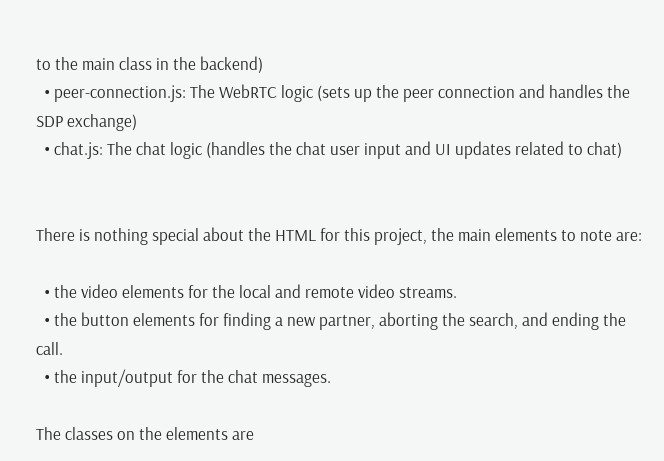to the main class in the backend)
  • peer-connection.js: The WebRTC logic (sets up the peer connection and handles the SDP exchange)
  • chat.js: The chat logic (handles the chat user input and UI updates related to chat)


There is nothing special about the HTML for this project, the main elements to note are:

  • the video elements for the local and remote video streams.
  • the button elements for finding a new partner, aborting the search, and ending the call.
  • the input/output for the chat messages.

The classes on the elements are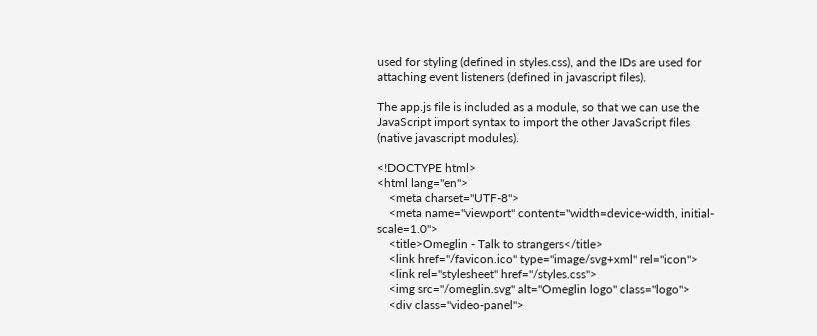used for styling (defined in styles.css), and the IDs are used for attaching event listeners (defined in javascript files).

The app.js file is included as a module, so that we can use the JavaScript import syntax to import the other JavaScript files (native javascript modules).

<!DOCTYPE html>
<html lang="en">
    <meta charset="UTF-8">
    <meta name="viewport" content="width=device-width, initial-scale=1.0">
    <title>Omeglin - Talk to strangers</title>
    <link href="/favicon.ico" type="image/svg+xml" rel="icon">
    <link rel="stylesheet" href="/styles.css">
    <img src="/omeglin.svg" alt="Omeglin logo" class="logo">
    <div class="video-panel">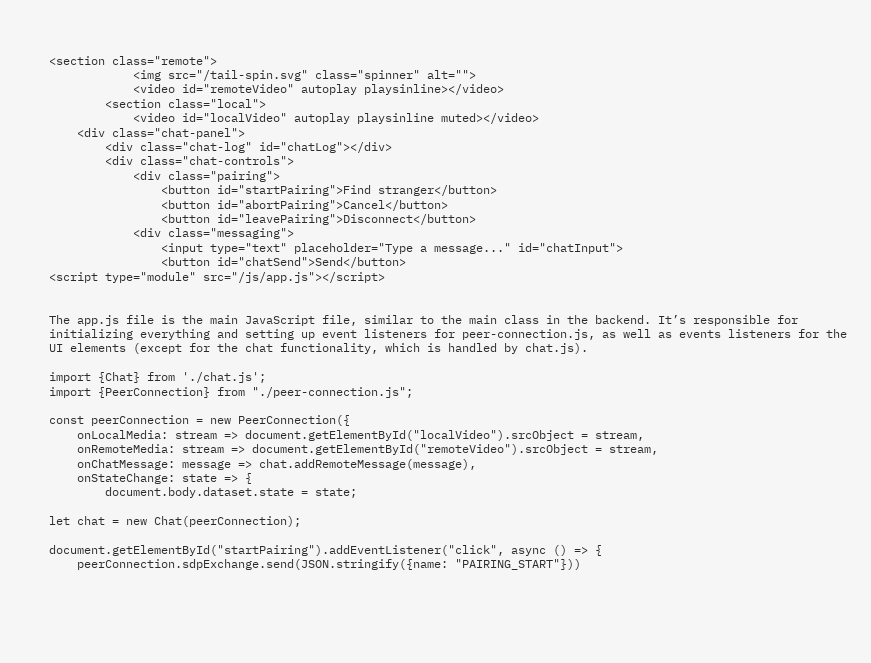<section class="remote">
            <img src="/tail-spin.svg" class="spinner" alt="">
            <video id="remoteVideo" autoplay playsinline></video>
        <section class="local">
            <video id="localVideo" autoplay playsinline muted></video>
    <div class="chat-panel">
        <div class="chat-log" id="chatLog"></div>
        <div class="chat-controls">
            <div class="pairing">
                <button id="startPairing">Find stranger</button>
                <button id="abortPairing">Cancel</button>
                <button id="leavePairing">Disconnect</button>
            <div class="messaging">
                <input type="text" placeholder="Type a message..." id="chatInput">
                <button id="chatSend">Send</button>
<script type="module" src="/js/app.js"></script>


The app.js file is the main JavaScript file, similar to the main class in the backend. It’s responsible for initializing everything and setting up event listeners for peer-connection.js, as well as events listeners for the UI elements (except for the chat functionality, which is handled by chat.js).

import {Chat} from './chat.js';
import {PeerConnection} from "./peer-connection.js";

const peerConnection = new PeerConnection({
    onLocalMedia: stream => document.getElementById("localVideo").srcObject = stream,
    onRemoteMedia: stream => document.getElementById("remoteVideo").srcObject = stream,
    onChatMessage: message => chat.addRemoteMessage(message),
    onStateChange: state => {
        document.body.dataset.state = state;

let chat = new Chat(peerConnection);

document.getElementById("startPairing").addEventListener("click", async () => {
    peerConnection.sdpExchange.send(JSON.stringify({name: "PAIRING_START"}))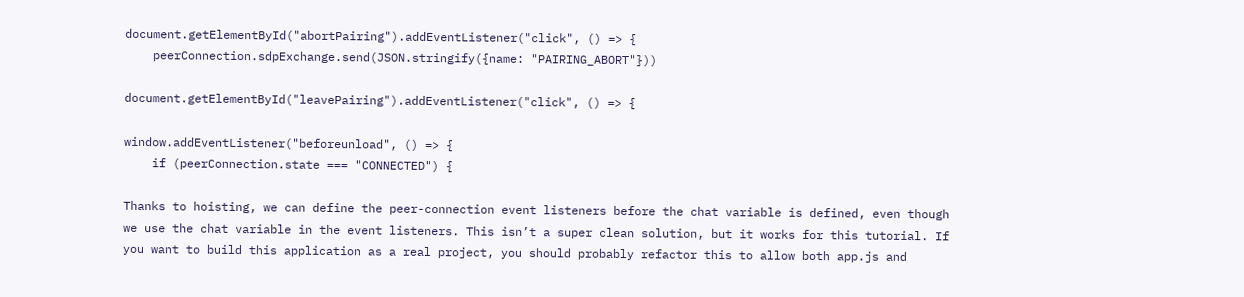document.getElementById("abortPairing").addEventListener("click", () => {
    peerConnection.sdpExchange.send(JSON.stringify({name: "PAIRING_ABORT"}))

document.getElementById("leavePairing").addEventListener("click", () => {

window.addEventListener("beforeunload", () => {
    if (peerConnection.state === "CONNECTED") {

Thanks to hoisting, we can define the peer-connection event listeners before the chat variable is defined, even though we use the chat variable in the event listeners. This isn’t a super clean solution, but it works for this tutorial. If you want to build this application as a real project, you should probably refactor this to allow both app.js and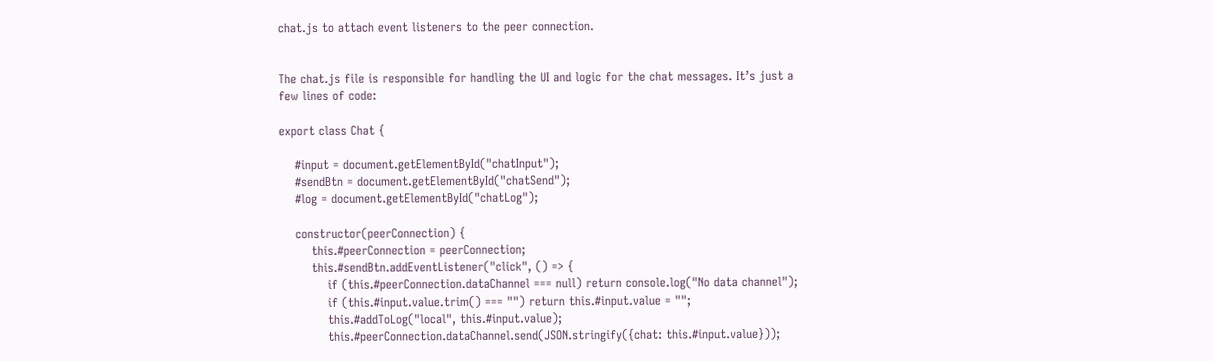chat.js to attach event listeners to the peer connection.


The chat.js file is responsible for handling the UI and logic for the chat messages. It’s just a few lines of code:

export class Chat {

    #input = document.getElementById("chatInput");
    #sendBtn = document.getElementById("chatSend");
    #log = document.getElementById("chatLog");

    constructor(peerConnection) {
        this.#peerConnection = peerConnection;
        this.#sendBtn.addEventListener("click", () => {
            if (this.#peerConnection.dataChannel === null) return console.log("No data channel");
            if (this.#input.value.trim() === "") return this.#input.value = "";
            this.#addToLog("local", this.#input.value);
            this.#peerConnection.dataChannel.send(JSON.stringify({chat: this.#input.value}));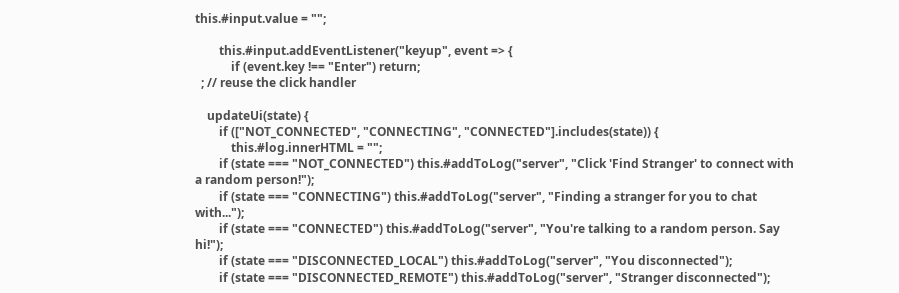this.#input.value = "";

        this.#input.addEventListener("keyup", event => {
            if (event.key !== "Enter") return;
  ; // reuse the click handler

    updateUi(state) {
        if (["NOT_CONNECTED", "CONNECTING", "CONNECTED"].includes(state)) {
            this.#log.innerHTML = "";
        if (state === "NOT_CONNECTED") this.#addToLog("server", "Click 'Find Stranger' to connect with a random person!");
        if (state === "CONNECTING") this.#addToLog("server", "Finding a stranger for you to chat with...");
        if (state === "CONNECTED") this.#addToLog("server", "You're talking to a random person. Say hi!");
        if (state === "DISCONNECTED_LOCAL") this.#addToLog("server", "You disconnected");
        if (state === "DISCONNECTED_REMOTE") this.#addToLog("server", "Stranger disconnected");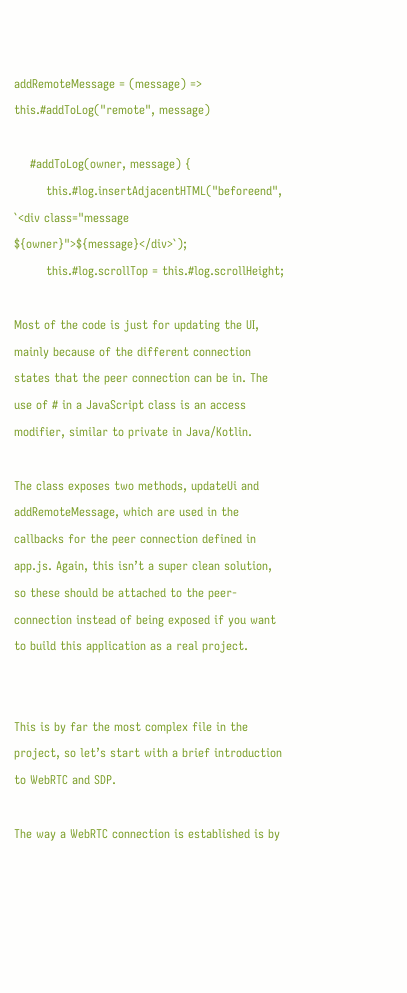addRemoteMessage = (message) => this.#addToLog("remote", message)

    #addToLog(owner, message) {
        this.#log.insertAdjacentHTML("beforeend", `<div class="message ${owner}">${message}</div>`);
        this.#log.scrollTop = this.#log.scrollHeight;

Most of the code is just for updating the UI, mainly because of the different connection states that the peer connection can be in. The use of # in a JavaScript class is an access modifier, similar to private in Java/Kotlin.

The class exposes two methods, updateUi and addRemoteMessage, which are used in the callbacks for the peer connection defined in app.js. Again, this isn’t a super clean solution, so these should be attached to the peer-connection instead of being exposed if you want to build this application as a real project.


This is by far the most complex file in the project, so let’s start with a brief introduction to WebRTC and SDP.

The way a WebRTC connection is established is by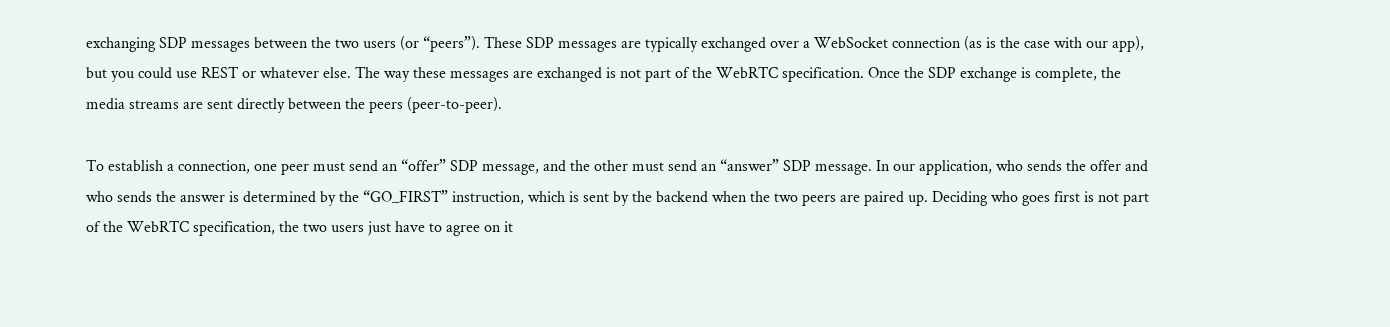exchanging SDP messages between the two users (or “peers”). These SDP messages are typically exchanged over a WebSocket connection (as is the case with our app), but you could use REST or whatever else. The way these messages are exchanged is not part of the WebRTC specification. Once the SDP exchange is complete, the media streams are sent directly between the peers (peer-to-peer).

To establish a connection, one peer must send an “offer” SDP message, and the other must send an “answer” SDP message. In our application, who sends the offer and who sends the answer is determined by the “GO_FIRST” instruction, which is sent by the backend when the two peers are paired up. Deciding who goes first is not part of the WebRTC specification, the two users just have to agree on it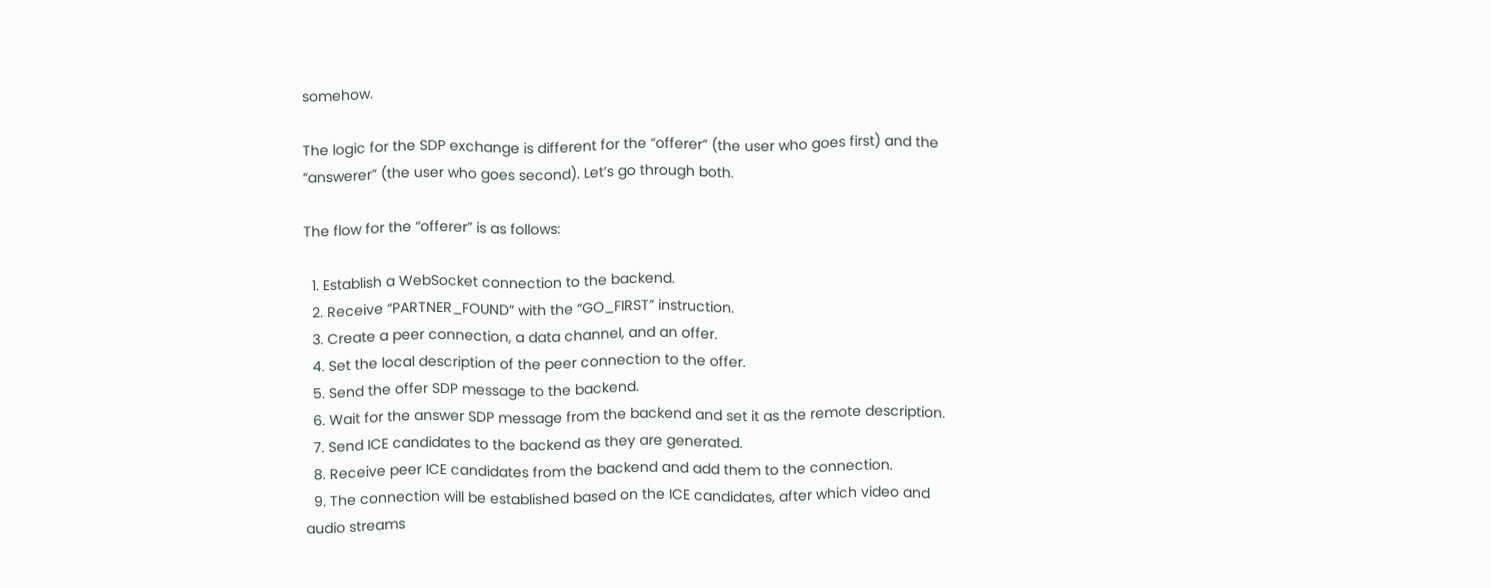somehow.

The logic for the SDP exchange is different for the “offerer” (the user who goes first) and the “answerer” (the user who goes second). Let’s go through both.

The flow for the “offerer” is as follows:

  1. Establish a WebSocket connection to the backend.
  2. Receive “PARTNER_FOUND” with the “GO_FIRST” instruction.
  3. Create a peer connection, a data channel, and an offer.
  4. Set the local description of the peer connection to the offer.
  5. Send the offer SDP message to the backend.
  6. Wait for the answer SDP message from the backend and set it as the remote description.
  7. Send ICE candidates to the backend as they are generated.
  8. Receive peer ICE candidates from the backend and add them to the connection.
  9. The connection will be established based on the ICE candidates, after which video and audio streams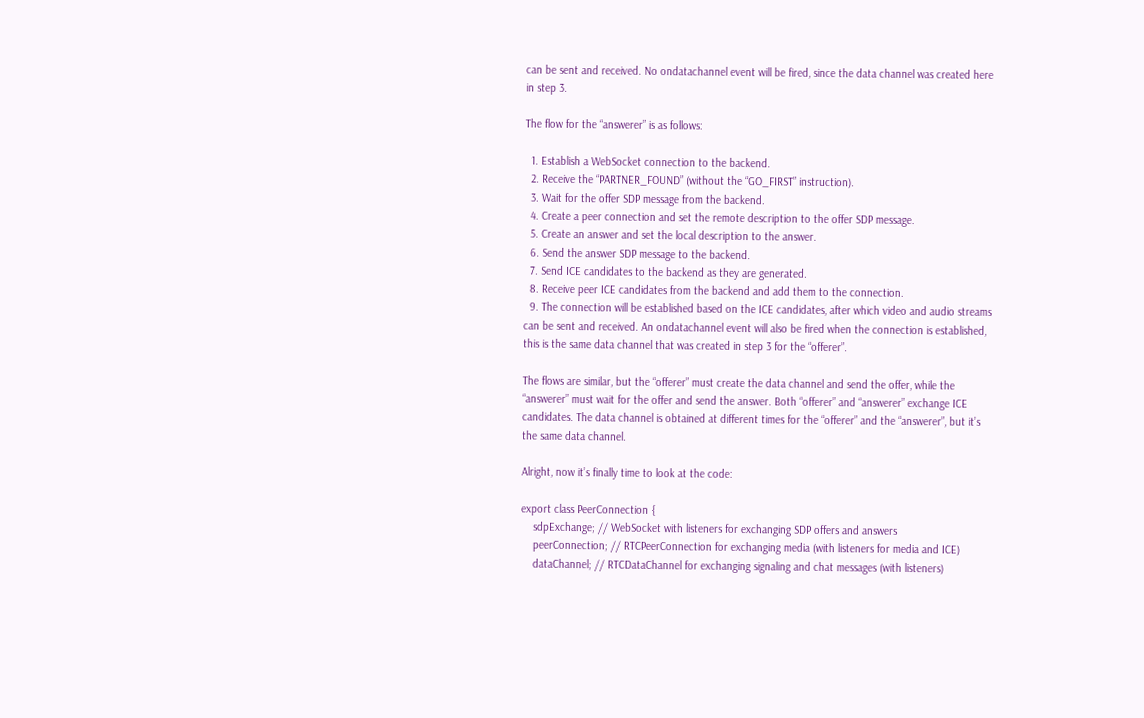can be sent and received. No ondatachannel event will be fired, since the data channel was created here in step 3.

The flow for the “answerer” is as follows:

  1. Establish a WebSocket connection to the backend.
  2. Receive the “PARTNER_FOUND” (without the “GO_FIRST” instruction).
  3. Wait for the offer SDP message from the backend.
  4. Create a peer connection and set the remote description to the offer SDP message.
  5. Create an answer and set the local description to the answer.
  6. Send the answer SDP message to the backend.
  7. Send ICE candidates to the backend as they are generated.
  8. Receive peer ICE candidates from the backend and add them to the connection.
  9. The connection will be established based on the ICE candidates, after which video and audio streams can be sent and received. An ondatachannel event will also be fired when the connection is established, this is the same data channel that was created in step 3 for the “offerer”.

The flows are similar, but the “offerer” must create the data channel and send the offer, while the “answerer” must wait for the offer and send the answer. Both “offerer” and “answerer” exchange ICE candidates. The data channel is obtained at different times for the “offerer” and the “answerer”, but it’s the same data channel.

Alright, now it’s finally time to look at the code:

export class PeerConnection {
    sdpExchange; // WebSocket with listeners for exchanging SDP offers and answers
    peerConnection; // RTCPeerConnection for exchanging media (with listeners for media and ICE)
    dataChannel; // RTCDataChannel for exchanging signaling and chat messages (with listeners)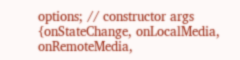options; // constructor args {onStateChange, onLocalMedia, onRemoteMedia,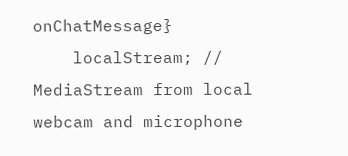onChatMessage}
    localStream; // MediaStream from local webcam and microphone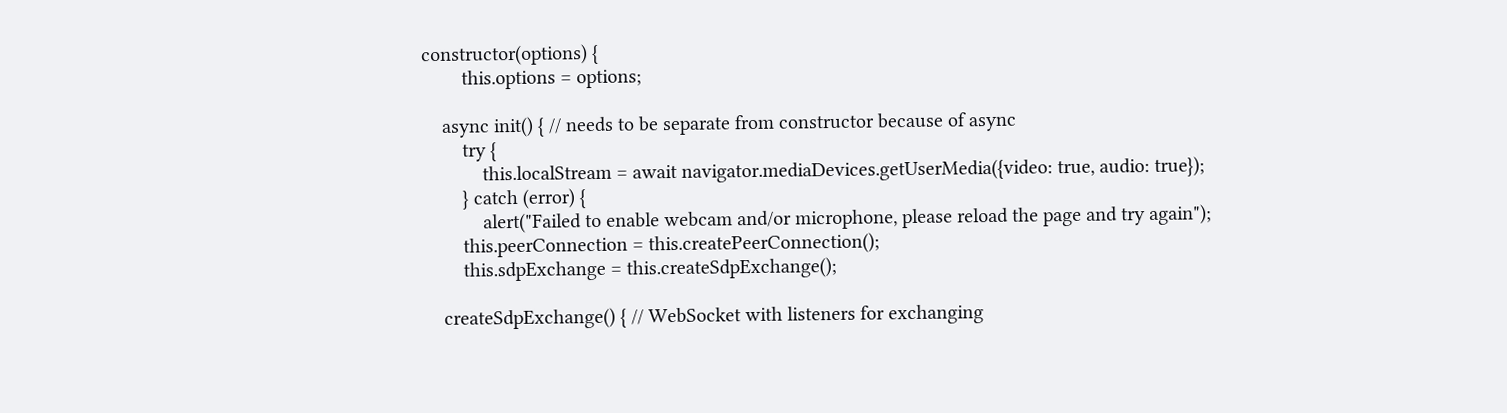constructor(options) {
        this.options = options;

    async init() { // needs to be separate from constructor because of async
        try {
            this.localStream = await navigator.mediaDevices.getUserMedia({video: true, audio: true});
        } catch (error) {
            alert("Failed to enable webcam and/or microphone, please reload the page and try again");
        this.peerConnection = this.createPeerConnection();
        this.sdpExchange = this.createSdpExchange();

    createSdpExchange() { // WebSocket with listeners for exchanging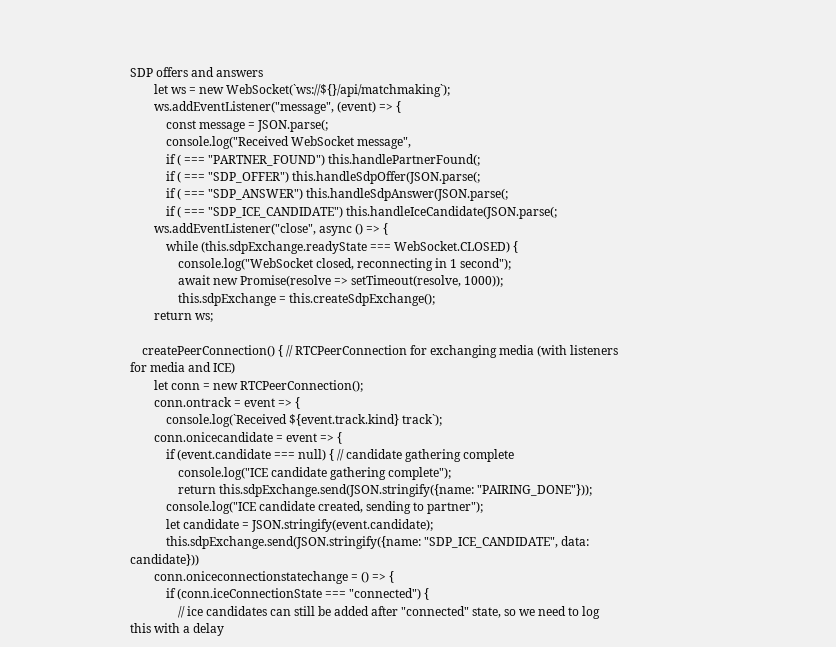SDP offers and answers
        let ws = new WebSocket(`ws://${}/api/matchmaking`);
        ws.addEventListener("message", (event) => {
            const message = JSON.parse(;
            console.log("Received WebSocket message",
            if ( === "PARTNER_FOUND") this.handlePartnerFound(;
            if ( === "SDP_OFFER") this.handleSdpOffer(JSON.parse(;
            if ( === "SDP_ANSWER") this.handleSdpAnswer(JSON.parse(;
            if ( === "SDP_ICE_CANDIDATE") this.handleIceCandidate(JSON.parse(;
        ws.addEventListener("close", async () => {
            while (this.sdpExchange.readyState === WebSocket.CLOSED) {
                console.log("WebSocket closed, reconnecting in 1 second");
                await new Promise(resolve => setTimeout(resolve, 1000));
                this.sdpExchange = this.createSdpExchange();
        return ws;

    createPeerConnection() { // RTCPeerConnection for exchanging media (with listeners for media and ICE)
        let conn = new RTCPeerConnection();
        conn.ontrack = event => {
            console.log(`Received ${event.track.kind} track`);
        conn.onicecandidate = event => {
            if (event.candidate === null) { // candidate gathering complete
                console.log("ICE candidate gathering complete");
                return this.sdpExchange.send(JSON.stringify({name: "PAIRING_DONE"}));
            console.log("ICE candidate created, sending to partner");
            let candidate = JSON.stringify(event.candidate);
            this.sdpExchange.send(JSON.stringify({name: "SDP_ICE_CANDIDATE", data: candidate}))
        conn.oniceconnectionstatechange = () => {
            if (conn.iceConnectionState === "connected") {
                // ice candidates can still be added after "connected" state, so we need to log this with a delay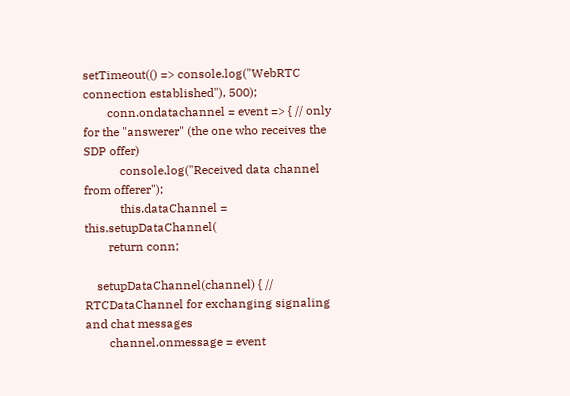setTimeout(() => console.log("WebRTC connection established"), 500);
        conn.ondatachannel = event => { // only for the "answerer" (the one who receives the SDP offer)
            console.log("Received data channel from offerer");
            this.dataChannel = this.setupDataChannel(
        return conn;

    setupDataChannel(channel) { // RTCDataChannel for exchanging signaling and chat messages
        channel.onmessage = event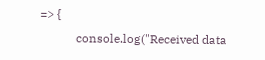=> {
            console.log("Received data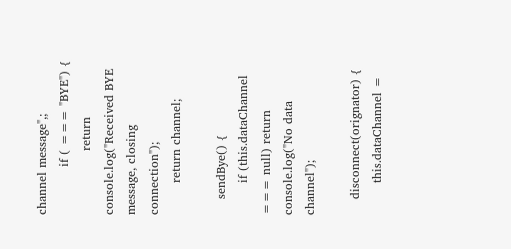channel message",;
            if ( === "BYE") {
                return console.log("Received BYE message, closing connection");
        return channel;

    sendBye() {
        if (this.dataChannel === null) return console.log("No data channel");

    disconnect(orignator) {
        this.dataChannel =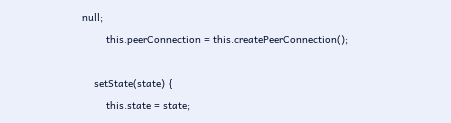null;
        this.peerConnection = this.createPeerConnection();

    setState(state) {
        this.state = state;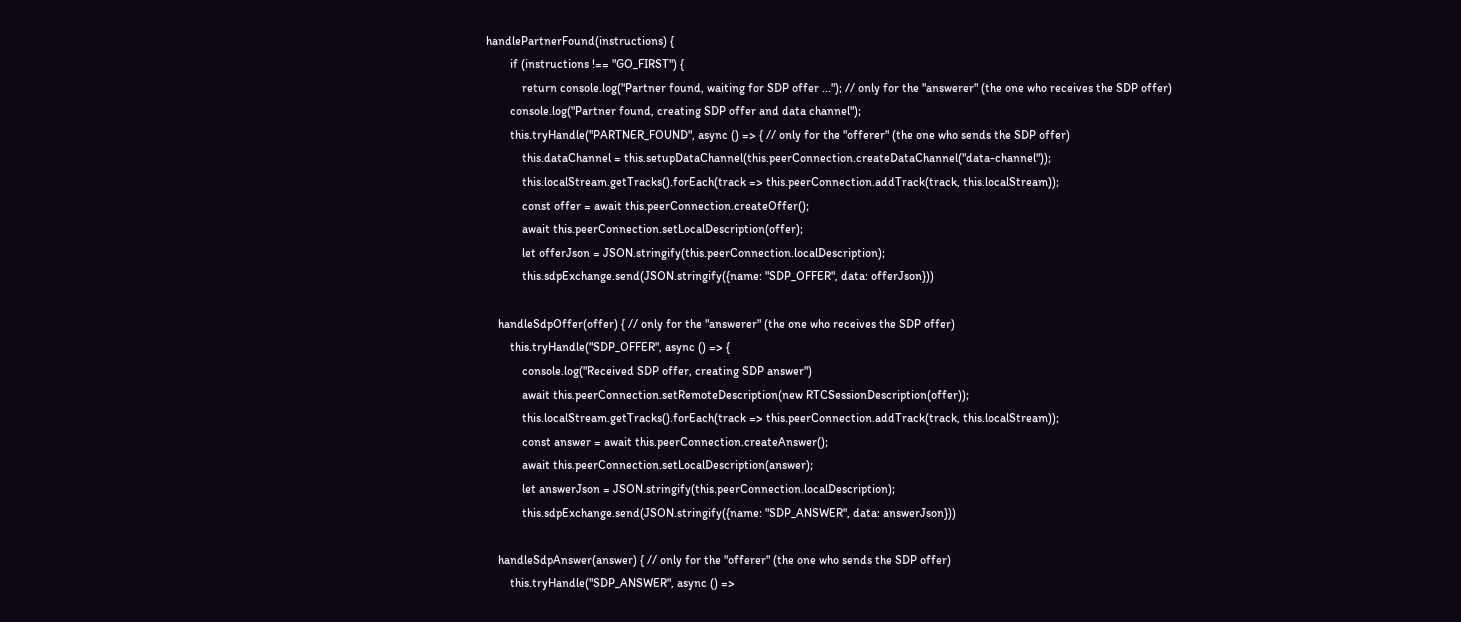handlePartnerFound(instructions) {
        if (instructions !== "GO_FIRST") {
            return console.log("Partner found, waiting for SDP offer ..."); // only for the "answerer" (the one who receives the SDP offer)
        console.log("Partner found, creating SDP offer and data channel");
        this.tryHandle("PARTNER_FOUND", async () => { // only for the "offerer" (the one who sends the SDP offer)
            this.dataChannel = this.setupDataChannel(this.peerConnection.createDataChannel("data-channel"));
            this.localStream.getTracks().forEach(track => this.peerConnection.addTrack(track, this.localStream));
            const offer = await this.peerConnection.createOffer();
            await this.peerConnection.setLocalDescription(offer);
            let offerJson = JSON.stringify(this.peerConnection.localDescription);
            this.sdpExchange.send(JSON.stringify({name: "SDP_OFFER", data: offerJson}))

    handleSdpOffer(offer) { // only for the "answerer" (the one who receives the SDP offer)
        this.tryHandle("SDP_OFFER", async () => {
            console.log("Received SDP offer, creating SDP answer")
            await this.peerConnection.setRemoteDescription(new RTCSessionDescription(offer));
            this.localStream.getTracks().forEach(track => this.peerConnection.addTrack(track, this.localStream));
            const answer = await this.peerConnection.createAnswer();
            await this.peerConnection.setLocalDescription(answer);
            let answerJson = JSON.stringify(this.peerConnection.localDescription);
            this.sdpExchange.send(JSON.stringify({name: "SDP_ANSWER", data: answerJson}))

    handleSdpAnswer(answer) { // only for the "offerer" (the one who sends the SDP offer)
        this.tryHandle("SDP_ANSWER", async () =>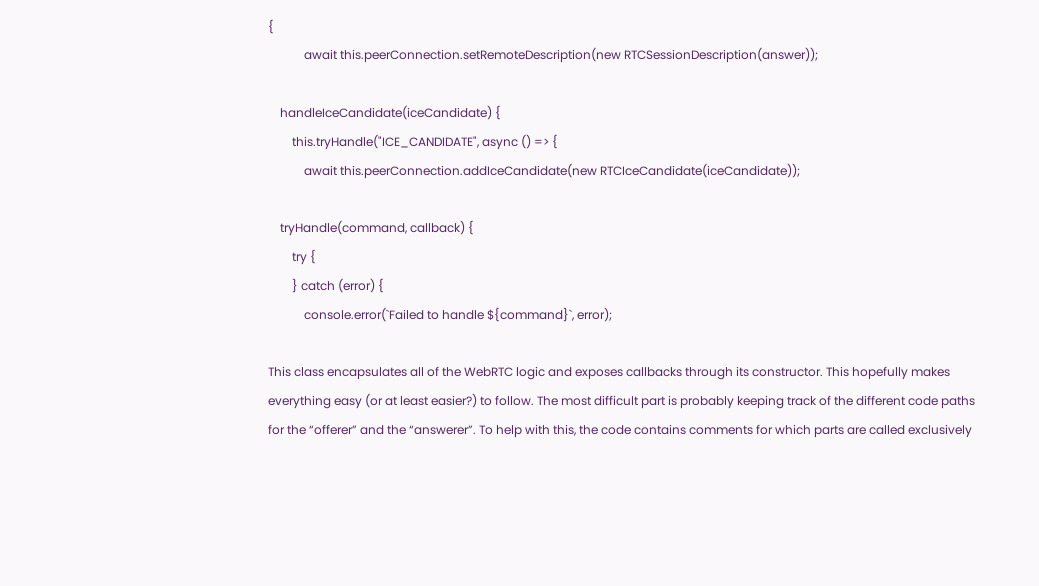{
            await this.peerConnection.setRemoteDescription(new RTCSessionDescription(answer));

    handleIceCandidate(iceCandidate) {
        this.tryHandle("ICE_CANDIDATE", async () => {
            await this.peerConnection.addIceCandidate(new RTCIceCandidate(iceCandidate));

    tryHandle(command, callback) {
        try {
        } catch (error) {
            console.error(`Failed to handle ${command}`, error);

This class encapsulates all of the WebRTC logic and exposes callbacks through its constructor. This hopefully makes everything easy (or at least easier?) to follow. The most difficult part is probably keeping track of the different code paths for the “offerer” and the “answerer”. To help with this, the code contains comments for which parts are called exclusively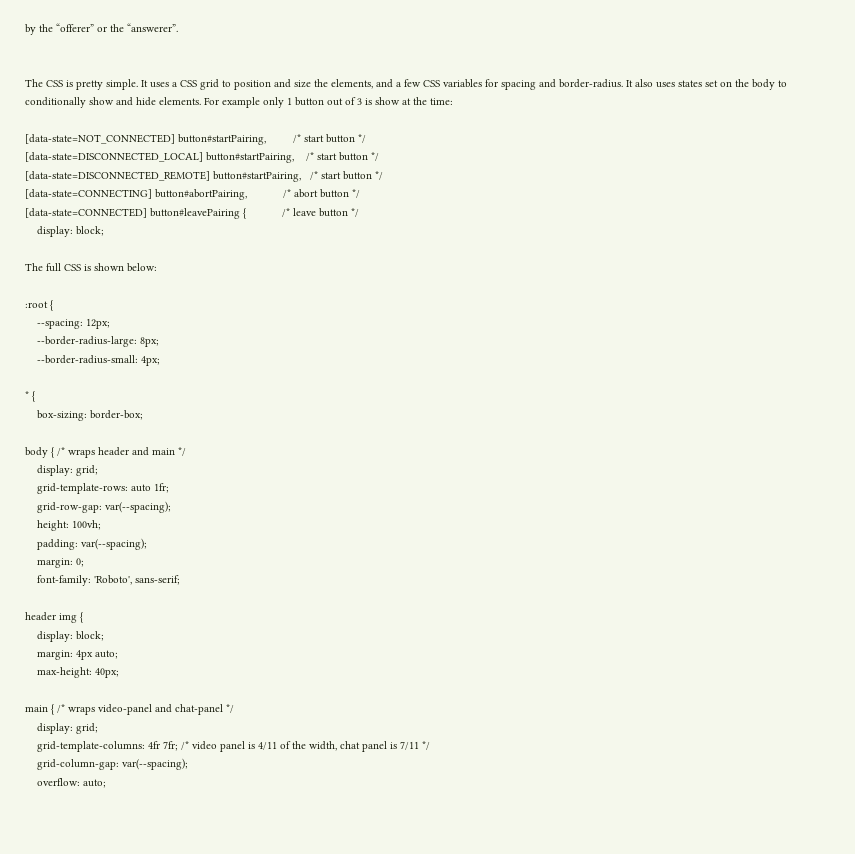by the “offerer” or the “answerer”.


The CSS is pretty simple. It uses a CSS grid to position and size the elements, and a few CSS variables for spacing and border-radius. It also uses states set on the body to conditionally show and hide elements. For example only 1 button out of 3 is show at the time:

[data-state=NOT_CONNECTED] button#startPairing,         /* start button */
[data-state=DISCONNECTED_LOCAL] button#startPairing,    /* start button */
[data-state=DISCONNECTED_REMOTE] button#startPairing,   /* start button */
[data-state=CONNECTING] button#abortPairing,            /* abort button */
[data-state=CONNECTED] button#leavePairing {            /* leave button */
    display: block;

The full CSS is shown below:

:root {
    --spacing: 12px;
    --border-radius-large: 8px;
    --border-radius-small: 4px;

* {
    box-sizing: border-box;

body { /* wraps header and main */
    display: grid;
    grid-template-rows: auto 1fr;
    grid-row-gap: var(--spacing);
    height: 100vh;
    padding: var(--spacing);
    margin: 0;
    font-family: 'Roboto', sans-serif;

header img {
    display: block;
    margin: 4px auto;
    max-height: 40px;

main { /* wraps video-panel and chat-panel */
    display: grid;
    grid-template-columns: 4fr 7fr; /* video panel is 4/11 of the width, chat panel is 7/11 */
    grid-column-gap: var(--spacing);
    overflow: auto;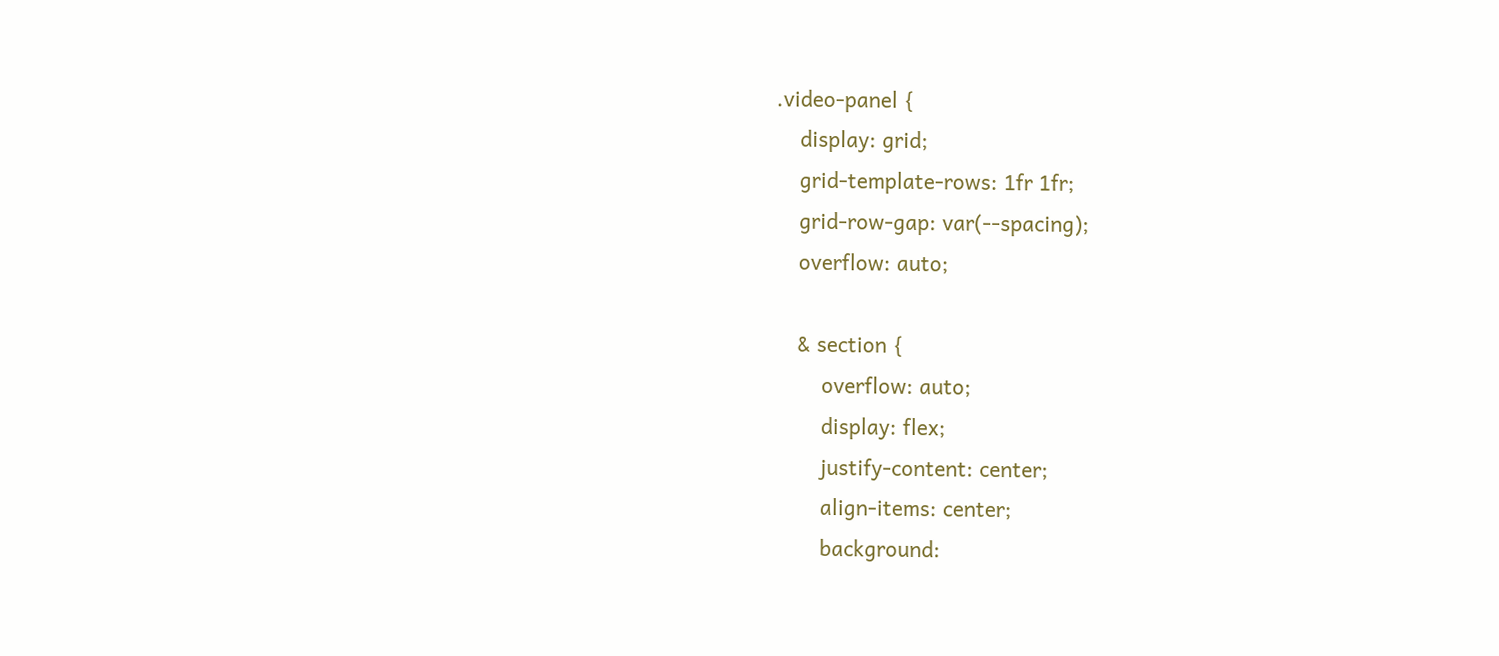.video-panel {
    display: grid;
    grid-template-rows: 1fr 1fr;
    grid-row-gap: var(--spacing);
    overflow: auto;

    & section {
        overflow: auto;
        display: flex;
        justify-content: center;
        align-items: center;
        background: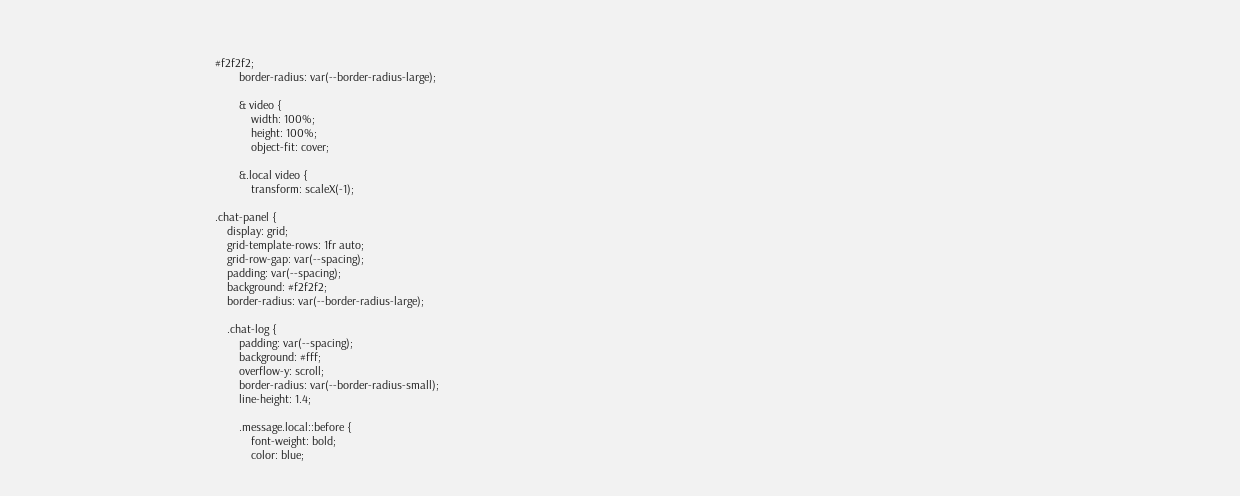#f2f2f2;
        border-radius: var(--border-radius-large);

        & video {
            width: 100%;
            height: 100%;
            object-fit: cover;

        &.local video {
            transform: scaleX(-1);

.chat-panel {
    display: grid;
    grid-template-rows: 1fr auto;
    grid-row-gap: var(--spacing);
    padding: var(--spacing);
    background: #f2f2f2;
    border-radius: var(--border-radius-large);

    .chat-log {
        padding: var(--spacing);
        background: #fff;
        overflow-y: scroll;
        border-radius: var(--border-radius-small);
        line-height: 1.4;

        .message.local::before {
            font-weight: bold;
            color: blue;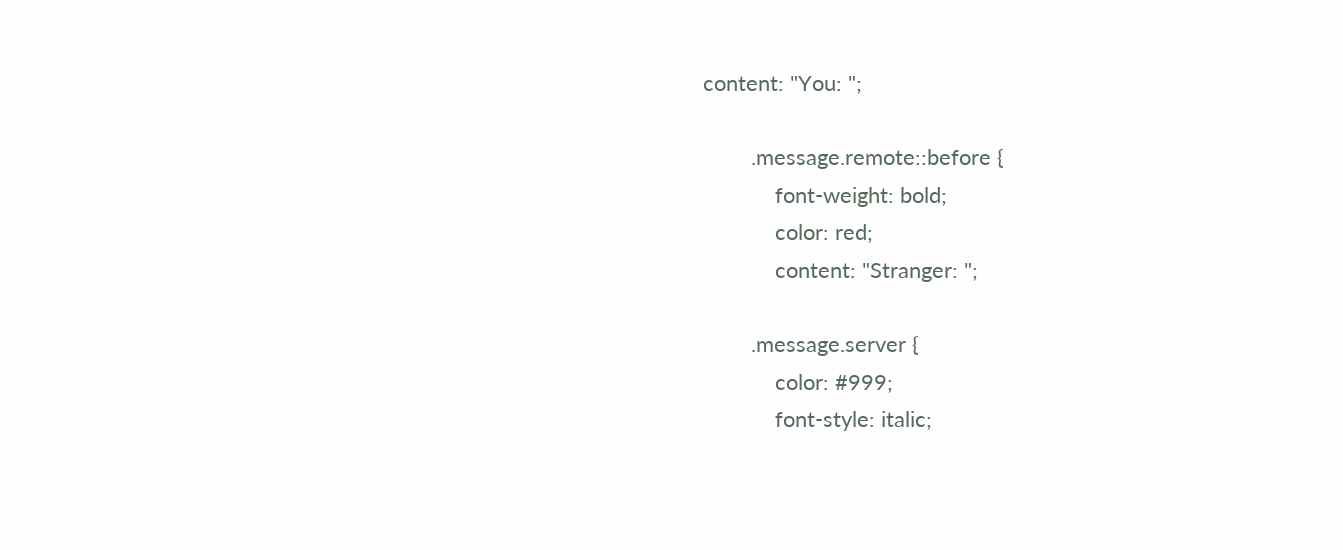content: "You: ";

        .message.remote::before {
            font-weight: bold;
            color: red;
            content: "Stranger: ";

        .message.server {
            color: #999;
            font-style: italic;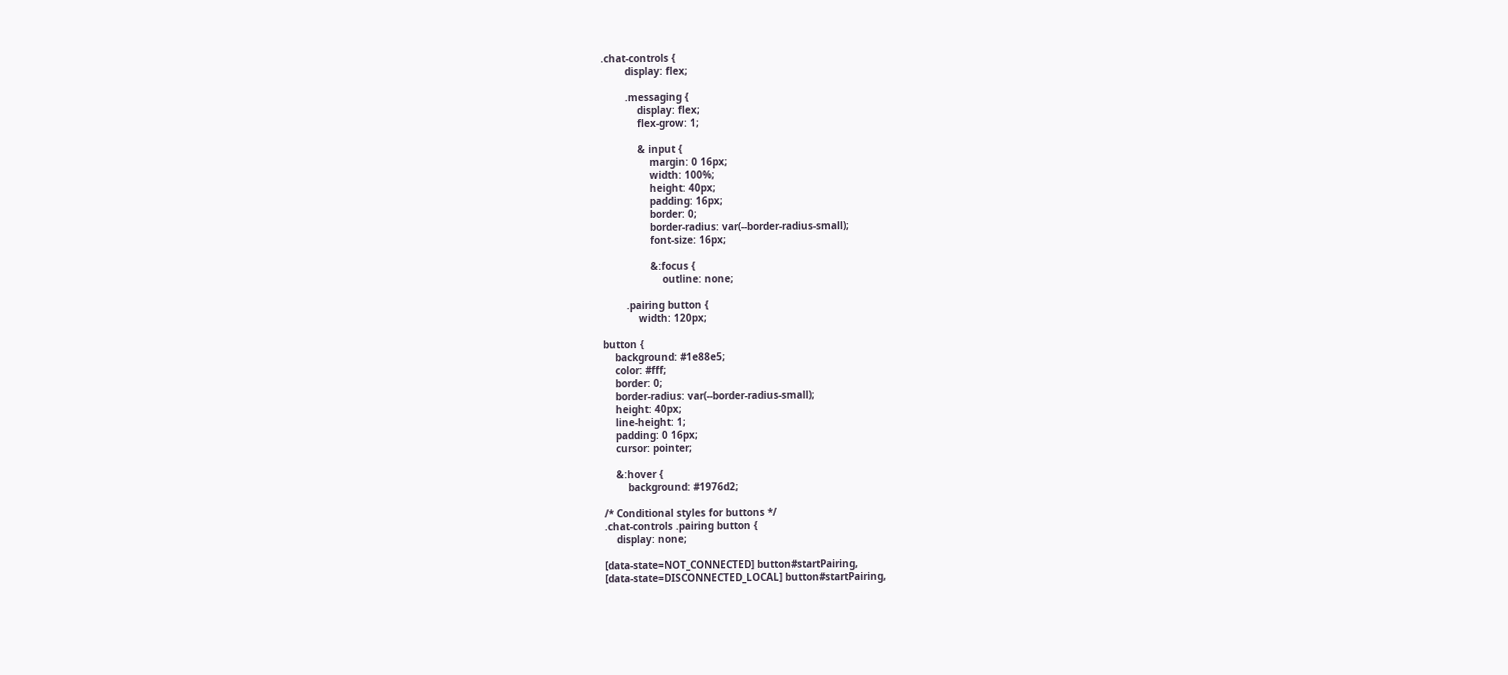.chat-controls {
        display: flex;

        .messaging {
            display: flex;
            flex-grow: 1;

            & input {
                margin: 0 16px;
                width: 100%;
                height: 40px;
                padding: 16px;
                border: 0;
                border-radius: var(--border-radius-small);
                font-size: 16px;

                &:focus {
                    outline: none;

        .pairing button {
            width: 120px;

button {
    background: #1e88e5;
    color: #fff;
    border: 0;
    border-radius: var(--border-radius-small);
    height: 40px;
    line-height: 1;
    padding: 0 16px;
    cursor: pointer;

    &:hover {
        background: #1976d2;

/* Conditional styles for buttons */
.chat-controls .pairing button {
    display: none;

[data-state=NOT_CONNECTED] button#startPairing,
[data-state=DISCONNECTED_LOCAL] button#startPairing,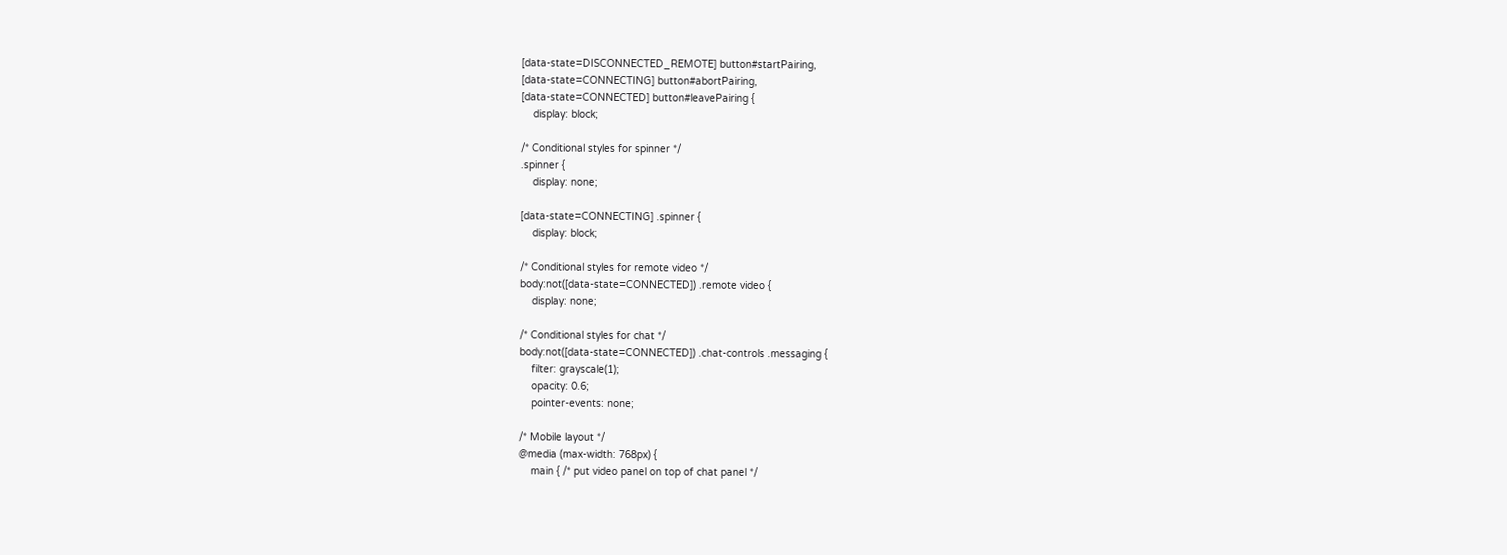[data-state=DISCONNECTED_REMOTE] button#startPairing,
[data-state=CONNECTING] button#abortPairing,
[data-state=CONNECTED] button#leavePairing {
    display: block;

/* Conditional styles for spinner */
.spinner {
    display: none;

[data-state=CONNECTING] .spinner {
    display: block;

/* Conditional styles for remote video */
body:not([data-state=CONNECTED]) .remote video {
    display: none;

/* Conditional styles for chat */
body:not([data-state=CONNECTED]) .chat-controls .messaging {
    filter: grayscale(1);
    opacity: 0.6;
    pointer-events: none;

/* Mobile layout */
@media (max-width: 768px) {
    main { /* put video panel on top of chat panel */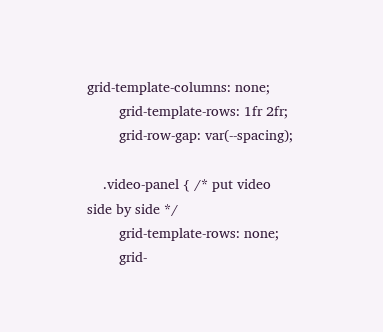grid-template-columns: none;
        grid-template-rows: 1fr 2fr;
        grid-row-gap: var(--spacing);

    .video-panel { /* put video side by side */
        grid-template-rows: none;
        grid-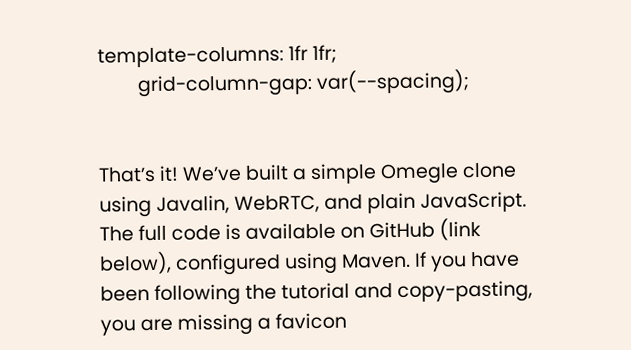template-columns: 1fr 1fr;
        grid-column-gap: var(--spacing);


That’s it! We’ve built a simple Omegle clone using Javalin, WebRTC, and plain JavaScript. The full code is available on GitHub (link below), configured using Maven. If you have been following the tutorial and copy-pasting, you are missing a favicon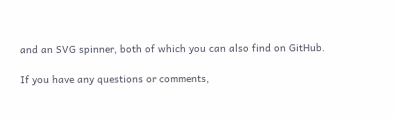and an SVG spinner, both of which you can also find on GitHub.

If you have any questions or comments,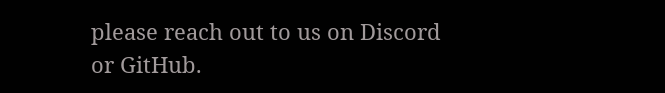please reach out to us on Discord or GitHub.